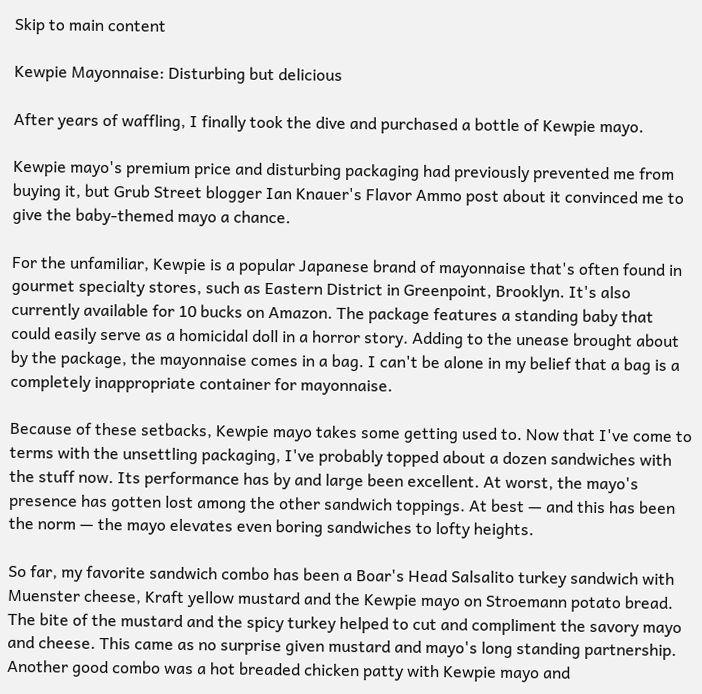Skip to main content

Kewpie Mayonnaise: Disturbing but delicious

After years of waffling, I finally took the dive and purchased a bottle of Kewpie mayo.

Kewpie mayo's premium price and disturbing packaging had previously prevented me from buying it, but Grub Street blogger Ian Knauer's Flavor Ammo post about it convinced me to give the baby-themed mayo a chance.

For the unfamiliar, Kewpie is a popular Japanese brand of mayonnaise that's often found in gourmet specialty stores, such as Eastern District in Greenpoint, Brooklyn. It's also currently available for 10 bucks on Amazon. The package features a standing baby that could easily serve as a homicidal doll in a horror story. Adding to the unease brought about by the package, the mayonnaise comes in a bag. I can't be alone in my belief that a bag is a completely inappropriate container for mayonnaise.

Because of these setbacks, Kewpie mayo takes some getting used to. Now that I've come to terms with the unsettling packaging, I've probably topped about a dozen sandwiches with the stuff now. Its performance has by and large been excellent. At worst, the mayo's presence has gotten lost among the other sandwich toppings. At best — and this has been the norm — the mayo elevates even boring sandwiches to lofty heights.

So far, my favorite sandwich combo has been a Boar's Head Salsalito turkey sandwich with Muenster cheese, Kraft yellow mustard and the Kewpie mayo on Stroemann potato bread. The bite of the mustard and the spicy turkey helped to cut and compliment the savory mayo and cheese. This came as no surprise given mustard and mayo's long standing partnership. Another good combo was a hot breaded chicken patty with Kewpie mayo and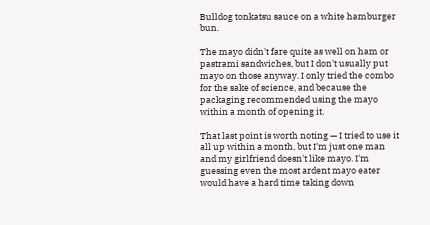Bulldog tonkatsu sauce on a white hamburger bun.

The mayo didn't fare quite as well on ham or pastrami sandwiches, but I don't usually put mayo on those anyway. I only tried the combo for the sake of science, and because the packaging recommended using the mayo within a month of opening it.

That last point is worth noting — I tried to use it all up within a month, but I'm just one man and my girlfriend doesn't like mayo. I'm guessing even the most ardent mayo eater would have a hard time taking down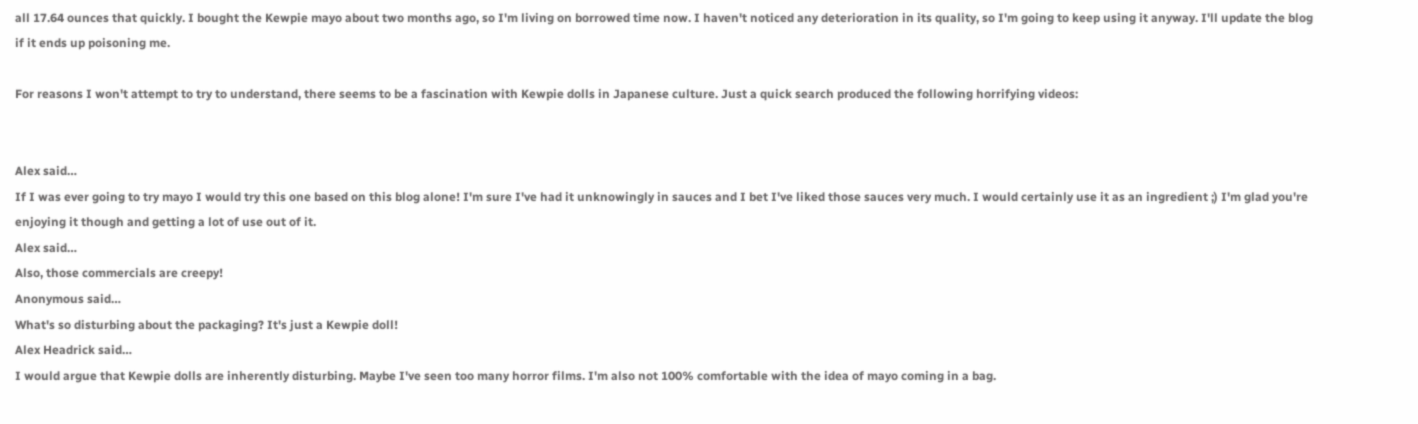all 17.64 ounces that quickly. I bought the Kewpie mayo about two months ago, so I'm living on borrowed time now. I haven't noticed any deterioration in its quality, so I'm going to keep using it anyway. I'll update the blog if it ends up poisoning me.

For reasons I won't attempt to try to understand, there seems to be a fascination with Kewpie dolls in Japanese culture. Just a quick search produced the following horrifying videos:


Alex said…
If I was ever going to try mayo I would try this one based on this blog alone! I'm sure I've had it unknowingly in sauces and I bet I've liked those sauces very much. I would certainly use it as an ingredient ;) I'm glad you're enjoying it though and getting a lot of use out of it.
Alex said…
Also, those commercials are creepy!
Anonymous said…
What's so disturbing about the packaging? It's just a Kewpie doll!
Alex Headrick said…
I would argue that Kewpie dolls are inherently disturbing. Maybe I've seen too many horror films. I'm also not 100% comfortable with the idea of mayo coming in a bag.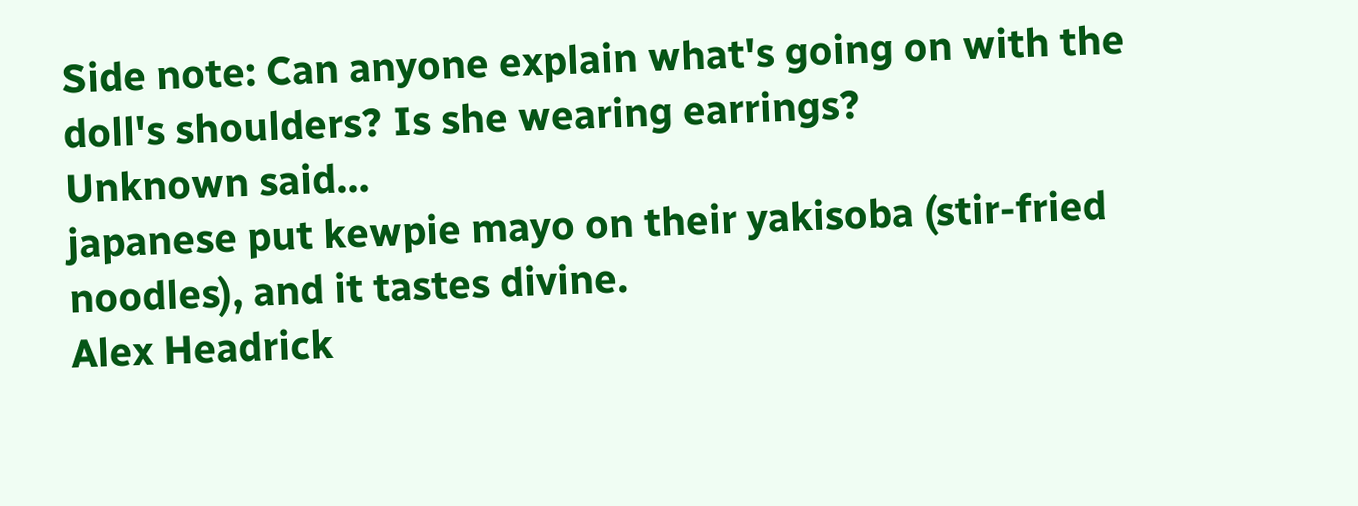Side note: Can anyone explain what's going on with the doll's shoulders? Is she wearing earrings?
Unknown said…
japanese put kewpie mayo on their yakisoba (stir-fried noodles), and it tastes divine.
Alex Headrick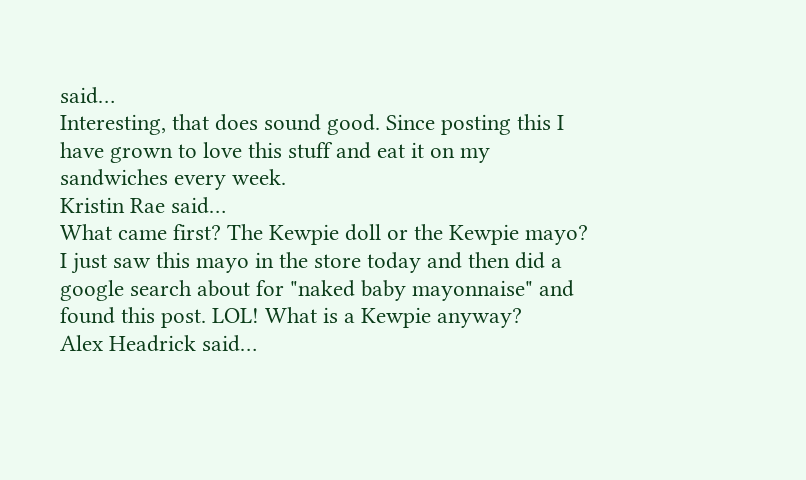said…
Interesting, that does sound good. Since posting this I have grown to love this stuff and eat it on my sandwiches every week.
Kristin Rae said…
What came first? The Kewpie doll or the Kewpie mayo? I just saw this mayo in the store today and then did a google search about for "naked baby mayonnaise" and found this post. LOL! What is a Kewpie anyway?
Alex Headrick said…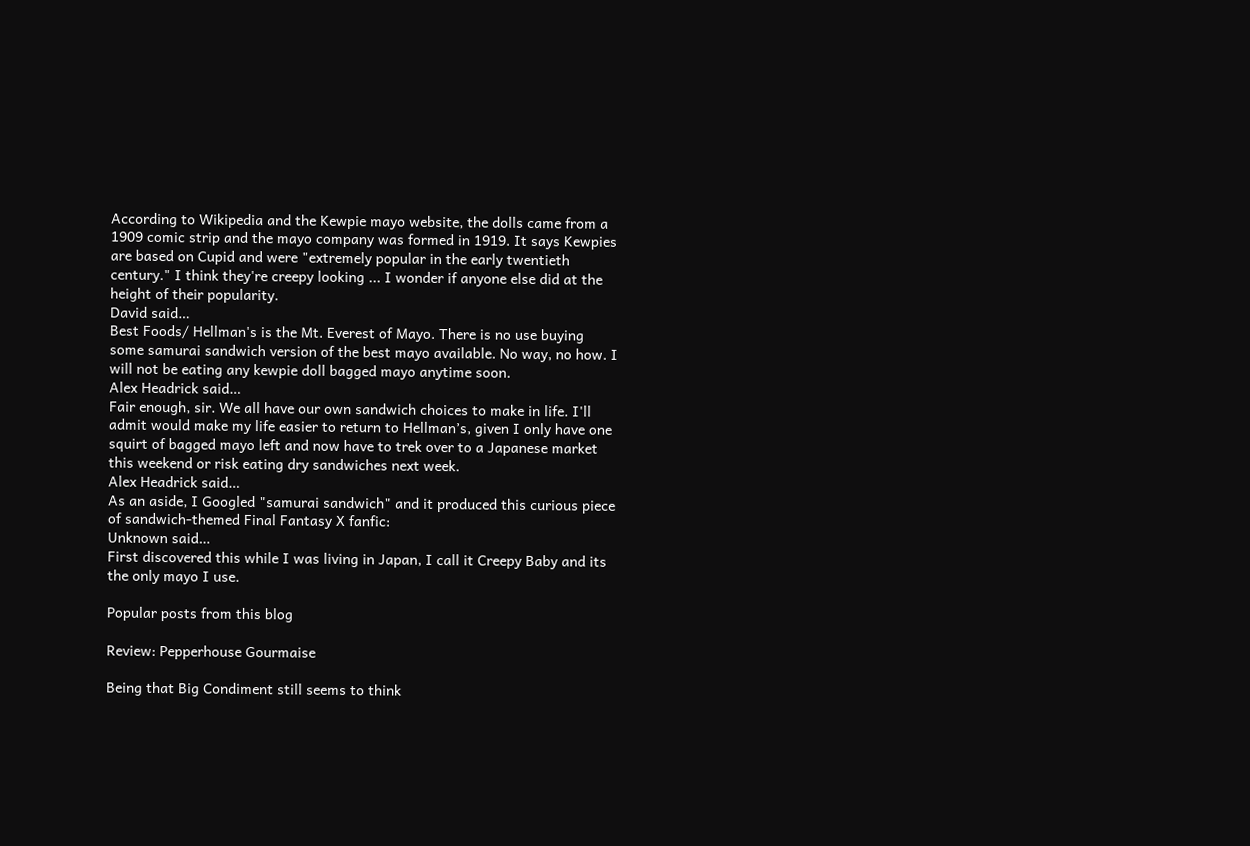According to Wikipedia and the Kewpie mayo website, the dolls came from a 1909 comic strip and the mayo company was formed in 1919. It says Kewpies are based on Cupid and were "extremely popular in the early twentieth century." I think they're creepy looking ... I wonder if anyone else did at the height of their popularity.
David said…
Best Foods/ Hellman's is the Mt. Everest of Mayo. There is no use buying some samurai sandwich version of the best mayo available. No way, no how. I will not be eating any kewpie doll bagged mayo anytime soon.
Alex Headrick said…
Fair enough, sir. We all have our own sandwich choices to make in life. I'll admit would make my life easier to return to Hellman’s, given I only have one squirt of bagged mayo left and now have to trek over to a Japanese market this weekend or risk eating dry sandwiches next week.
Alex Headrick said…
As an aside, I Googled "samurai sandwich" and it produced this curious piece of sandwich-themed Final Fantasy X fanfic:
Unknown said…
First discovered this while I was living in Japan, I call it Creepy Baby and its the only mayo I use.

Popular posts from this blog

Review: Pepperhouse Gourmaise

Being that Big Condiment still seems to think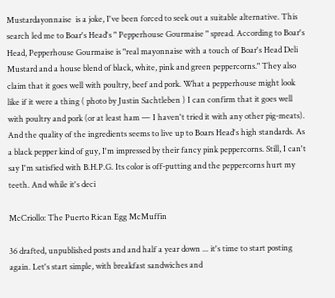Mustardayonnaise  is a joke, I've been forced to seek out a suitable alternative. This search led me to Boar's Head's " Pepperhouse Gourmaise " spread. According to Boar's Head, Pepperhouse Gourmaise is "real mayonnaise with a touch of Boar's Head Deli Mustard and a house blend of black, white, pink and green peppercorns." They also claim that it goes well with poultry, beef and pork. What a pepperhouse might look like if it were a thing ( photo by Justin Sachtleben ) I can confirm that it goes well with poultry and pork (or at least ham — I haven't tried it with any other pig-meats). And the quality of the ingredients seems to live up to Boars Head's high standards. As a black pepper kind of guy, I'm impressed by their fancy pink peppercorns. Still, I can't say I'm satisfied with B.H.P.G. Its color is off-putting and the peppercorns hurt my teeth. And while it's deci

McCriollo: The Puerto Rican Egg McMuffin

36 drafted, unpublished posts and and half a year down ... it's time to start posting again. Let's start simple, with breakfast sandwiches and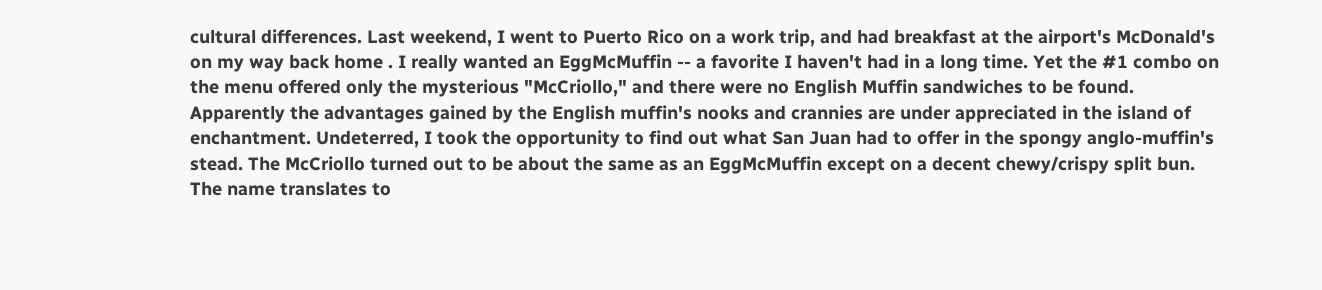cultural differences. Last weekend, I went to Puerto Rico on a work trip, and had breakfast at the airport's McDonald's on my way back home . I really wanted an EggMcMuffin -- a favorite I haven't had in a long time. Yet the #1 combo on the menu offered only the mysterious "McCriollo," and there were no English Muffin sandwiches to be found. Apparently the advantages gained by the English muffin's nooks and crannies are under appreciated in the island of enchantment. Undeterred, I took the opportunity to find out what San Juan had to offer in the spongy anglo-muffin's stead. The McCriollo turned out to be about the same as an EggMcMuffin except on a decent chewy/crispy split bun. The name translates to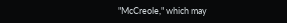"McCreole," which may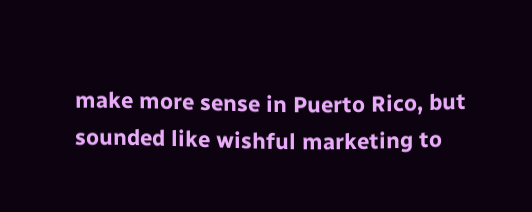make more sense in Puerto Rico, but sounded like wishful marketing to